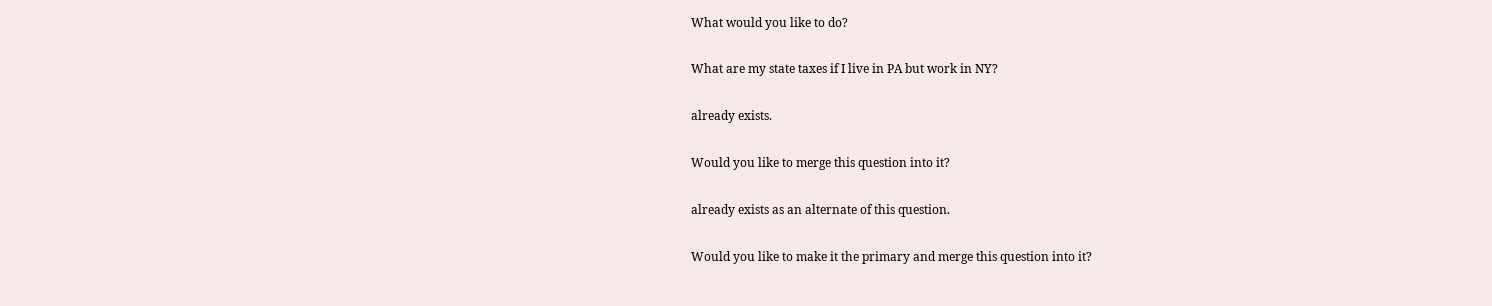What would you like to do?

What are my state taxes if I live in PA but work in NY?

already exists.

Would you like to merge this question into it?

already exists as an alternate of this question.

Would you like to make it the primary and merge this question into it?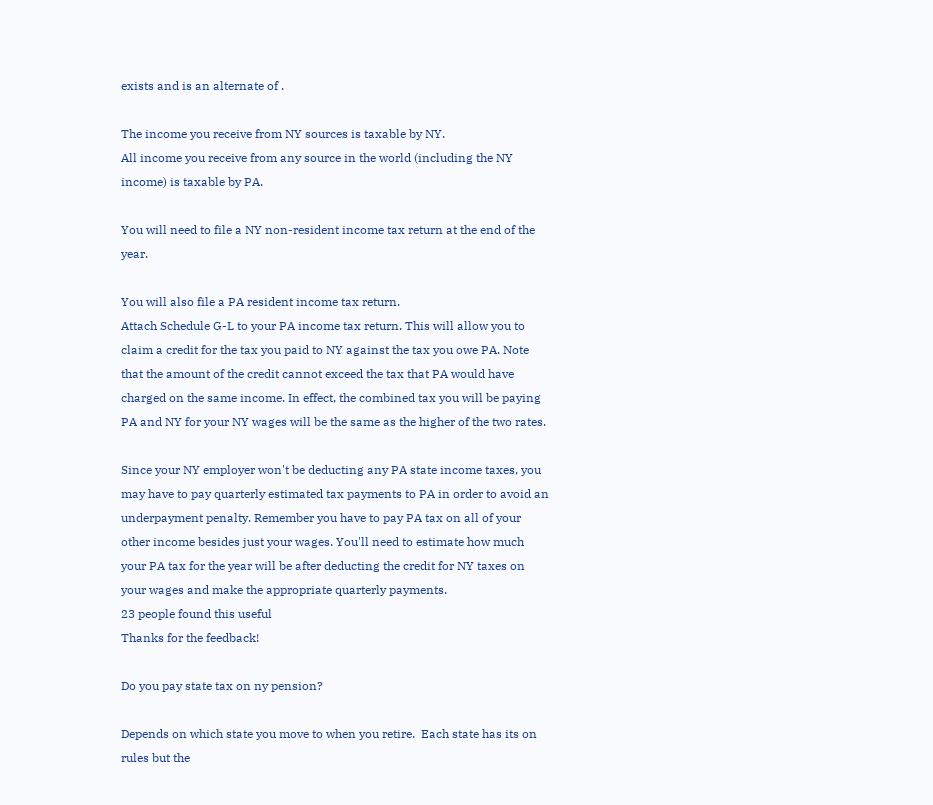exists and is an alternate of .

The income you receive from NY sources is taxable by NY.
All income you receive from any source in the world (including the NY income) is taxable by PA.

You will need to file a NY non-resident income tax return at the end of the year.

You will also file a PA resident income tax return.
Attach Schedule G-L to your PA income tax return. This will allow you to claim a credit for the tax you paid to NY against the tax you owe PA. Note that the amount of the credit cannot exceed the tax that PA would have charged on the same income. In effect, the combined tax you will be paying PA and NY for your NY wages will be the same as the higher of the two rates.

Since your NY employer won't be deducting any PA state income taxes, you may have to pay quarterly estimated tax payments to PA in order to avoid an underpayment penalty. Remember you have to pay PA tax on all of your other income besides just your wages. You'll need to estimate how much your PA tax for the year will be after deducting the credit for NY taxes on your wages and make the appropriate quarterly payments.
23 people found this useful
Thanks for the feedback!

Do you pay state tax on ny pension?

Depends on which state you move to when you retire.  Each state has its on rules but the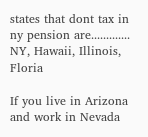states that dont tax in ny pension are.............  NY, Hawaii, Illinois, Floria

If you live in Arizona and work in Nevada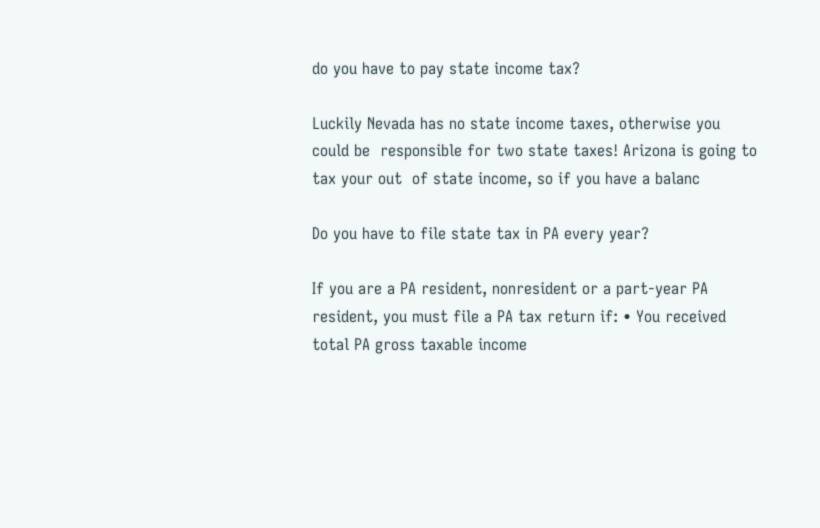do you have to pay state income tax?

Luckily Nevada has no state income taxes, otherwise you could be  responsible for two state taxes! Arizona is going to tax your out  of state income, so if you have a balanc

Do you have to file state tax in PA every year?

If you are a PA resident, nonresident or a part-year PA resident, you must file a PA tax return if: • You received total PA gross taxable income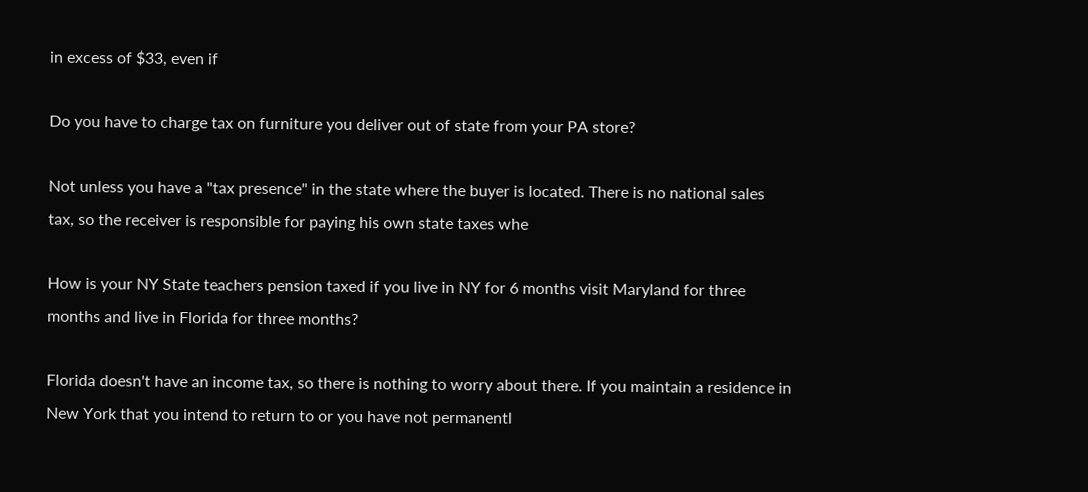in excess of $33, even if

Do you have to charge tax on furniture you deliver out of state from your PA store?

Not unless you have a "tax presence" in the state where the buyer is located. There is no national sales tax, so the receiver is responsible for paying his own state taxes whe

How is your NY State teachers pension taxed if you live in NY for 6 months visit Maryland for three months and live in Florida for three months?

Florida doesn't have an income tax, so there is nothing to worry about there. If you maintain a residence in New York that you intend to return to or you have not permanentl